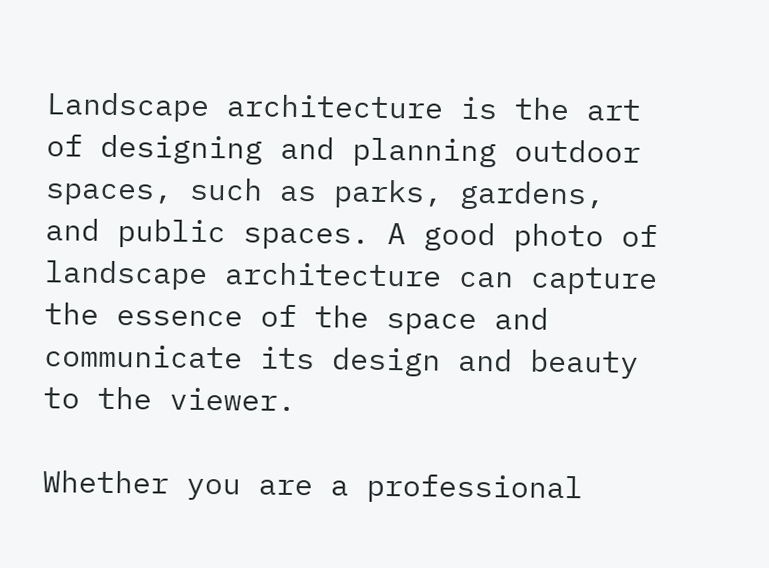Landscape architecture is the art of designing and planning outdoor spaces, such as parks, gardens, and public spaces. A good photo of landscape architecture can capture the essence of the space and communicate its design and beauty to the viewer.

Whether you are a professional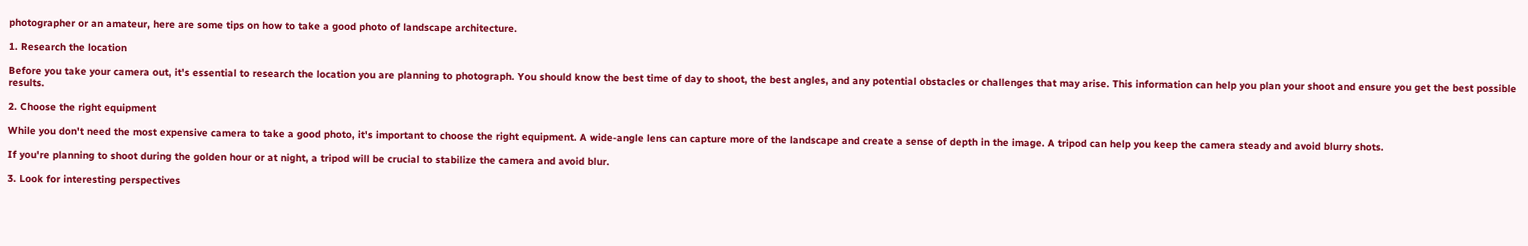photographer or an amateur, here are some tips on how to take a good photo of landscape architecture.

1. Research the location

Before you take your camera out, it's essential to research the location you are planning to photograph. You should know the best time of day to shoot, the best angles, and any potential obstacles or challenges that may arise. This information can help you plan your shoot and ensure you get the best possible results.

2. Choose the right equipment

While you don't need the most expensive camera to take a good photo, it's important to choose the right equipment. A wide-angle lens can capture more of the landscape and create a sense of depth in the image. A tripod can help you keep the camera steady and avoid blurry shots.

If you're planning to shoot during the golden hour or at night, a tripod will be crucial to stabilize the camera and avoid blur.

3. Look for interesting perspectives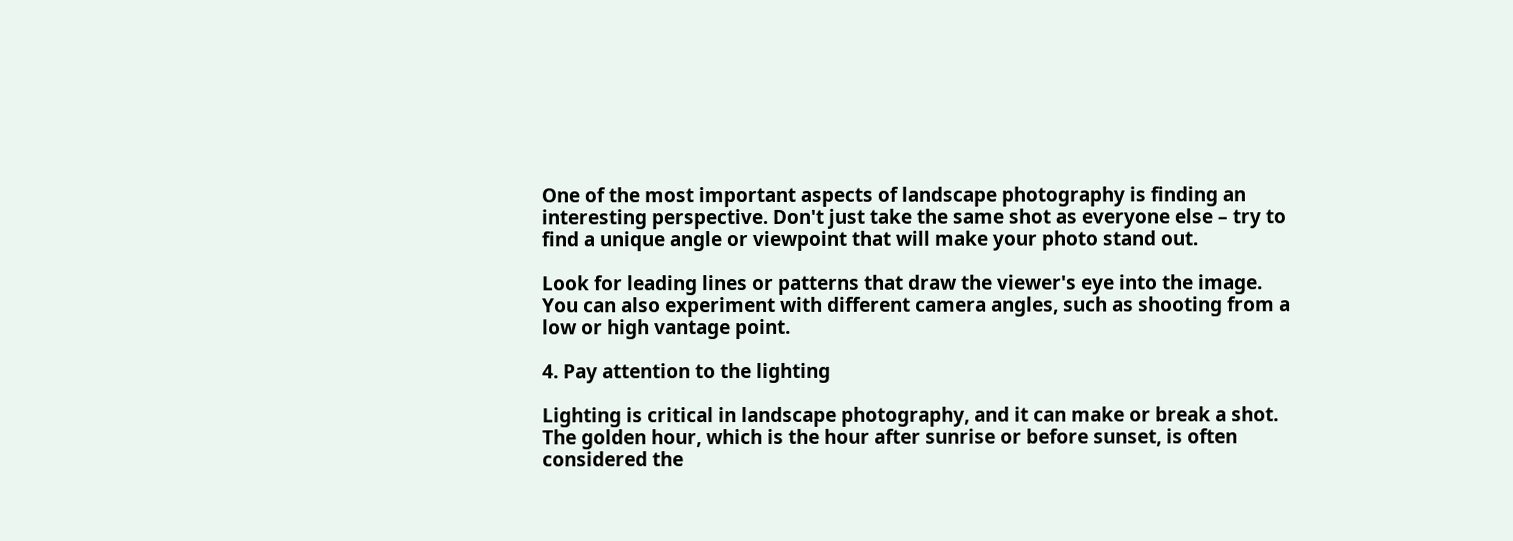One of the most important aspects of landscape photography is finding an interesting perspective. Don't just take the same shot as everyone else – try to find a unique angle or viewpoint that will make your photo stand out.

Look for leading lines or patterns that draw the viewer's eye into the image. You can also experiment with different camera angles, such as shooting from a low or high vantage point.

4. Pay attention to the lighting

Lighting is critical in landscape photography, and it can make or break a shot. The golden hour, which is the hour after sunrise or before sunset, is often considered the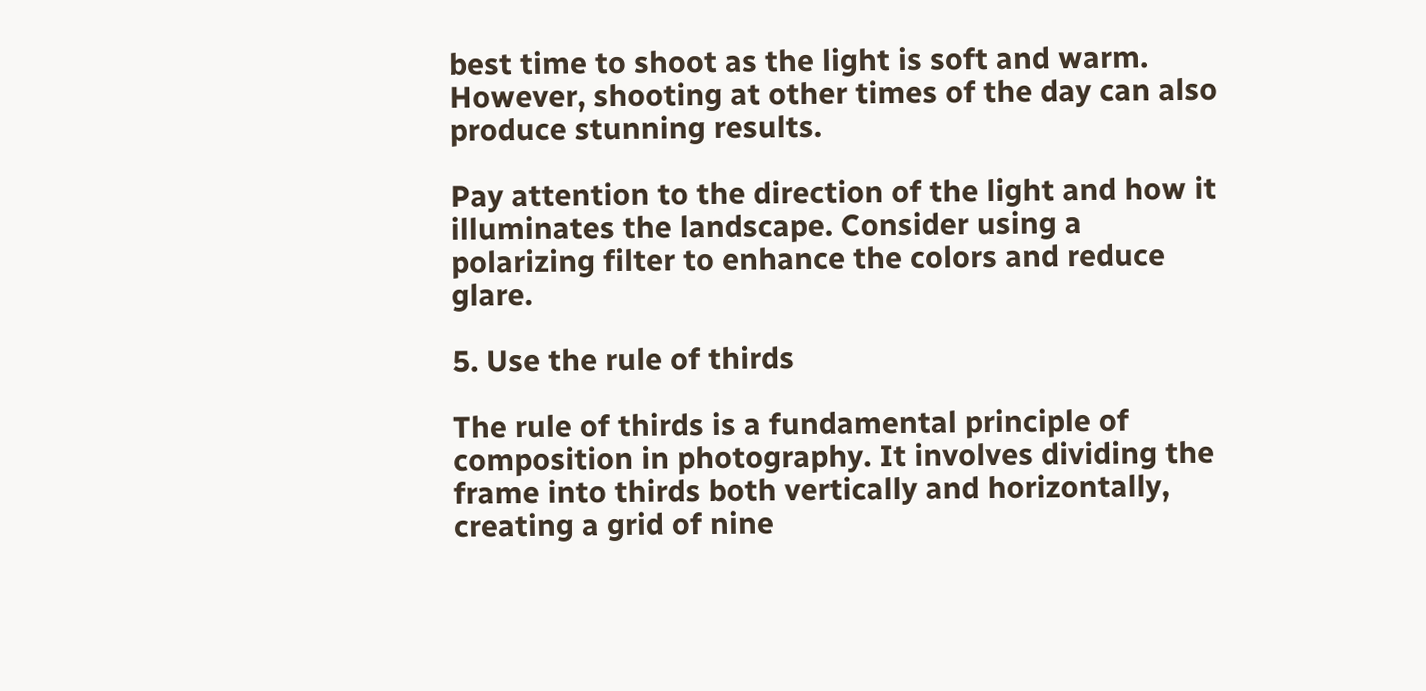best time to shoot as the light is soft and warm. However, shooting at other times of the day can also produce stunning results.

Pay attention to the direction of the light and how it illuminates the landscape. Consider using a polarizing filter to enhance the colors and reduce glare.

5. Use the rule of thirds

The rule of thirds is a fundamental principle of composition in photography. It involves dividing the frame into thirds both vertically and horizontally, creating a grid of nine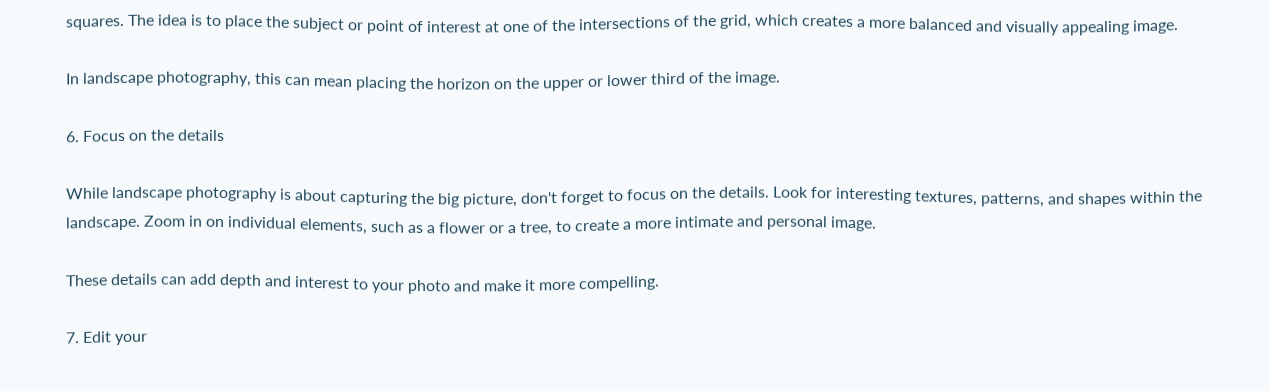squares. The idea is to place the subject or point of interest at one of the intersections of the grid, which creates a more balanced and visually appealing image.

In landscape photography, this can mean placing the horizon on the upper or lower third of the image.

6. Focus on the details

While landscape photography is about capturing the big picture, don't forget to focus on the details. Look for interesting textures, patterns, and shapes within the landscape. Zoom in on individual elements, such as a flower or a tree, to create a more intimate and personal image.

These details can add depth and interest to your photo and make it more compelling.

7. Edit your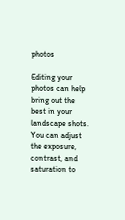photos

Editing your photos can help bring out the best in your landscape shots. You can adjust the exposure, contrast, and saturation to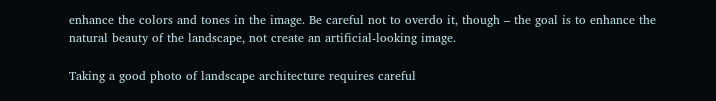enhance the colors and tones in the image. Be careful not to overdo it, though – the goal is to enhance the natural beauty of the landscape, not create an artificial-looking image.

Taking a good photo of landscape architecture requires careful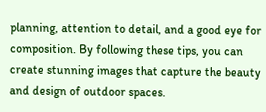planning, attention to detail, and a good eye for composition. By following these tips, you can create stunning images that capture the beauty and design of outdoor spaces.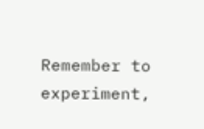Remember to experiment,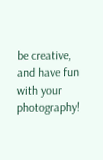be creative, and have fun with your photography!